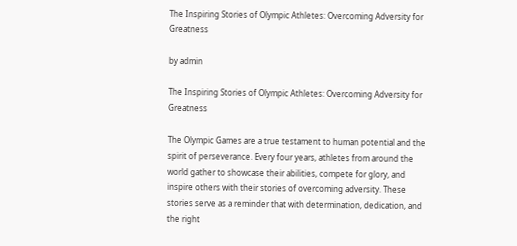The Inspiring Stories of Olympic Athletes: Overcoming Adversity for Greatness

by admin

The Inspiring Stories of Olympic Athletes: Overcoming Adversity for Greatness

The Olympic Games are a true testament to human potential and the spirit of perseverance. Every four years, athletes from around the world gather to showcase their abilities, compete for glory, and inspire others with their stories of overcoming adversity. These stories serve as a reminder that with determination, dedication, and the right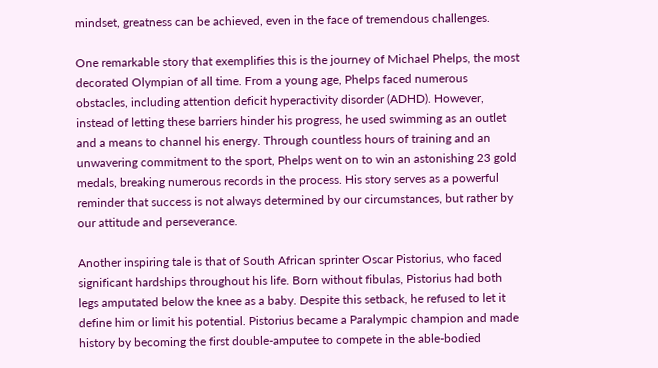mindset, greatness can be achieved, even in the face of tremendous challenges.

One remarkable story that exemplifies this is the journey of Michael Phelps, the most decorated Olympian of all time. From a young age, Phelps faced numerous obstacles, including attention deficit hyperactivity disorder (ADHD). However, instead of letting these barriers hinder his progress, he used swimming as an outlet and a means to channel his energy. Through countless hours of training and an unwavering commitment to the sport, Phelps went on to win an astonishing 23 gold medals, breaking numerous records in the process. His story serves as a powerful reminder that success is not always determined by our circumstances, but rather by our attitude and perseverance.

Another inspiring tale is that of South African sprinter Oscar Pistorius, who faced significant hardships throughout his life. Born without fibulas, Pistorius had both legs amputated below the knee as a baby. Despite this setback, he refused to let it define him or limit his potential. Pistorius became a Paralympic champion and made history by becoming the first double-amputee to compete in the able-bodied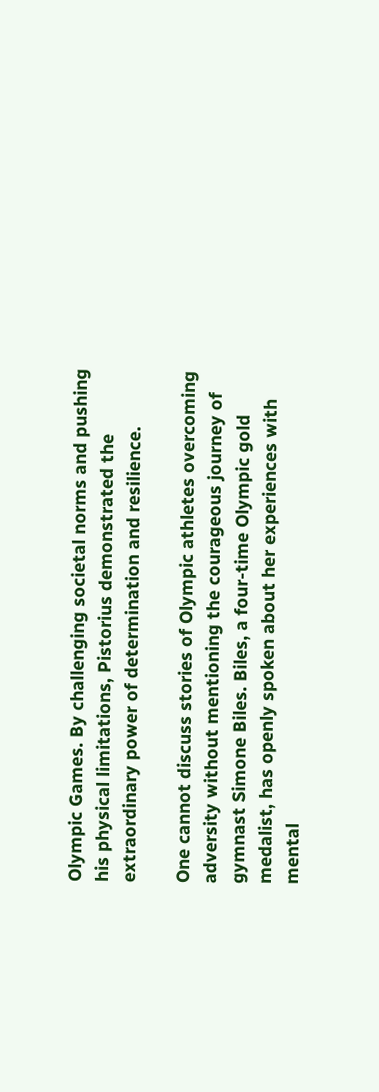Olympic Games. By challenging societal norms and pushing his physical limitations, Pistorius demonstrated the extraordinary power of determination and resilience.

One cannot discuss stories of Olympic athletes overcoming adversity without mentioning the courageous journey of gymnast Simone Biles. Biles, a four-time Olympic gold medalist, has openly spoken about her experiences with mental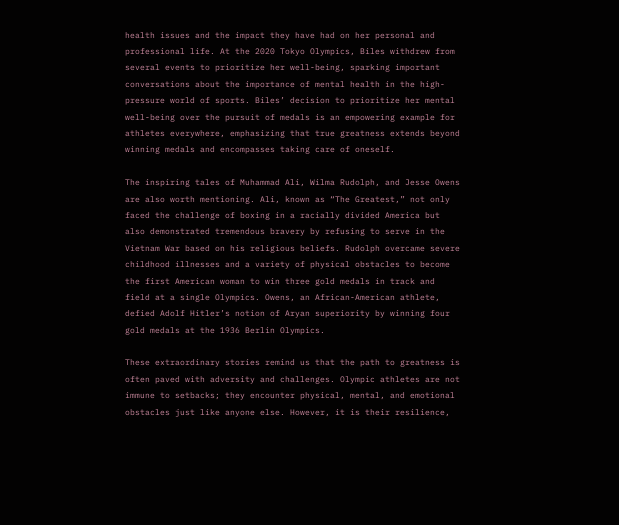health issues and the impact they have had on her personal and professional life. At the 2020 Tokyo Olympics, Biles withdrew from several events to prioritize her well-being, sparking important conversations about the importance of mental health in the high-pressure world of sports. Biles’ decision to prioritize her mental well-being over the pursuit of medals is an empowering example for athletes everywhere, emphasizing that true greatness extends beyond winning medals and encompasses taking care of oneself.

The inspiring tales of Muhammad Ali, Wilma Rudolph, and Jesse Owens are also worth mentioning. Ali, known as “The Greatest,” not only faced the challenge of boxing in a racially divided America but also demonstrated tremendous bravery by refusing to serve in the Vietnam War based on his religious beliefs. Rudolph overcame severe childhood illnesses and a variety of physical obstacles to become the first American woman to win three gold medals in track and field at a single Olympics. Owens, an African-American athlete, defied Adolf Hitler’s notion of Aryan superiority by winning four gold medals at the 1936 Berlin Olympics.

These extraordinary stories remind us that the path to greatness is often paved with adversity and challenges. Olympic athletes are not immune to setbacks; they encounter physical, mental, and emotional obstacles just like anyone else. However, it is their resilience,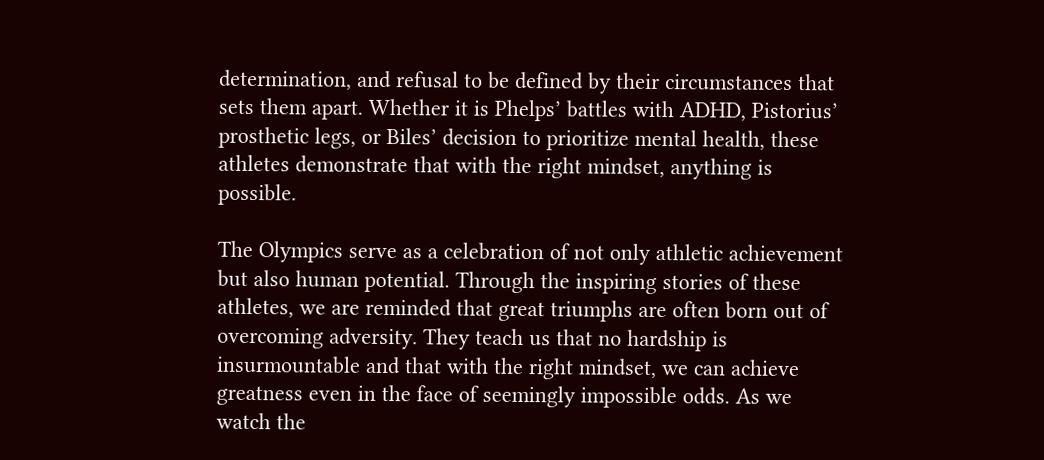determination, and refusal to be defined by their circumstances that sets them apart. Whether it is Phelps’ battles with ADHD, Pistorius’ prosthetic legs, or Biles’ decision to prioritize mental health, these athletes demonstrate that with the right mindset, anything is possible.

The Olympics serve as a celebration of not only athletic achievement but also human potential. Through the inspiring stories of these athletes, we are reminded that great triumphs are often born out of overcoming adversity. They teach us that no hardship is insurmountable and that with the right mindset, we can achieve greatness even in the face of seemingly impossible odds. As we watch the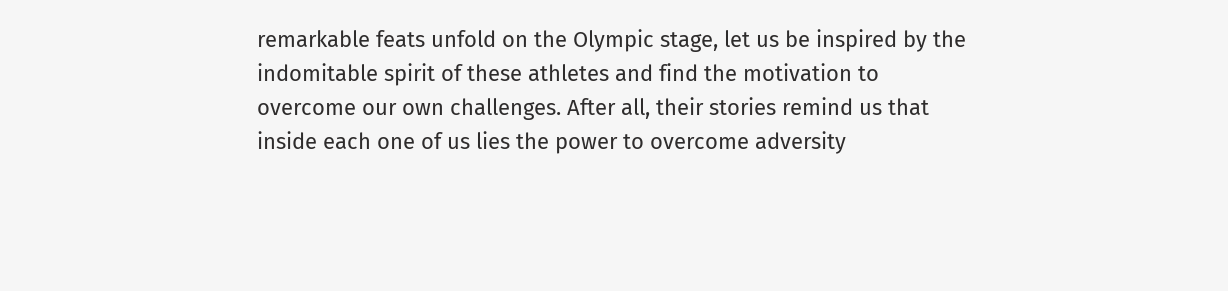remarkable feats unfold on the Olympic stage, let us be inspired by the indomitable spirit of these athletes and find the motivation to overcome our own challenges. After all, their stories remind us that inside each one of us lies the power to overcome adversity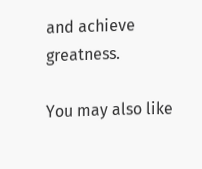and achieve greatness.

You may also like